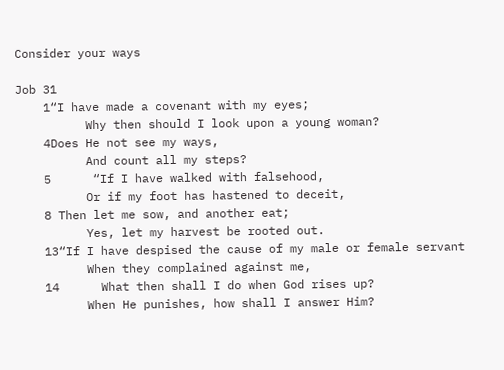Consider your ways

Job 31
    1“I have made a covenant with my eyes;
          Why then should I look upon a young woman?
    4Does He not see my ways,
          And count all my steps?
    5      “If I have walked with falsehood,
          Or if my foot has hastened to deceit,
    8 Then let me sow, and another eat;
          Yes, let my harvest be rooted out.
    13“If I have despised the cause of my male or female servant
          When they complained against me,
    14      What then shall I do when God rises up?
          When He punishes, how shall I answer Him?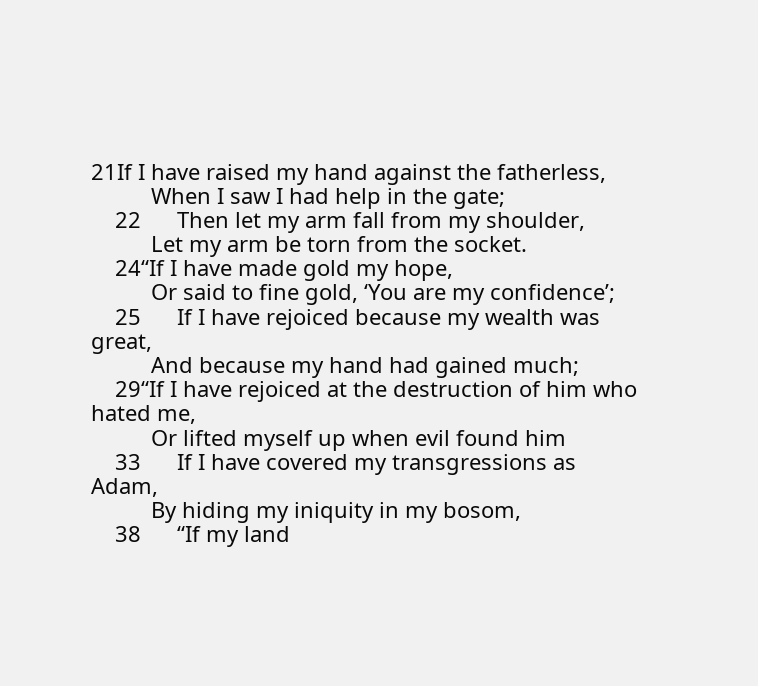21If I have raised my hand against the fatherless,
          When I saw I had help in the gate;
    22      Then let my arm fall from my shoulder,
          Let my arm be torn from the socket.
    24“If I have made gold my hope,
          Or said to fine gold, ‘You are my confidence’;
    25      If I have rejoiced because my wealth was great,
          And because my hand had gained much;
    29“If I have rejoiced at the destruction of him who hated me,
          Or lifted myself up when evil found him
    33      If I have covered my transgressions as Adam,
          By hiding my iniquity in my bosom,
    38      “If my land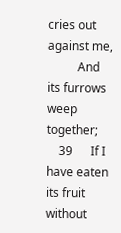cries out against me,
          And its furrows weep together;
    39      If I have eaten its fruit without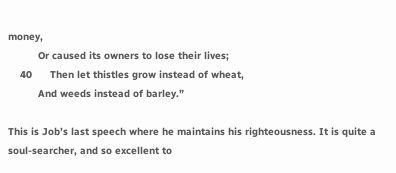money,
          Or caused its owners to lose their lives;
    40      Then let thistles grow instead of wheat,
          And weeds instead of barley.”

This is Job’s last speech where he maintains his righteousness. It is quite a soul-searcher, and so excellent to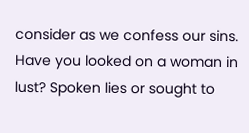consider as we confess our sins. Have you looked on a woman in lust? Spoken lies or sought to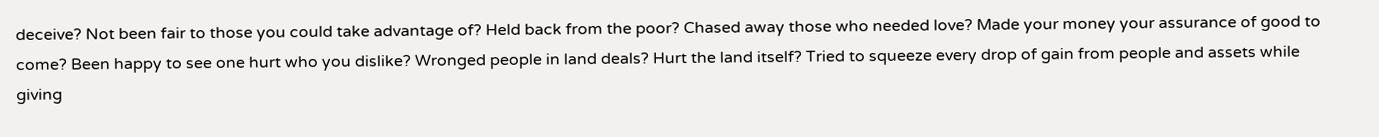deceive? Not been fair to those you could take advantage of? Held back from the poor? Chased away those who needed love? Made your money your assurance of good to come? Been happy to see one hurt who you dislike? Wronged people in land deals? Hurt the land itself? Tried to squeeze every drop of gain from people and assets while giving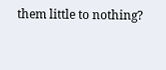them little to nothing?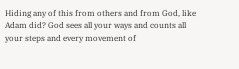Hiding any of this from others and from God, like Adam did? God sees all your ways and counts all your steps and every movement of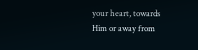your heart, towards Him or away from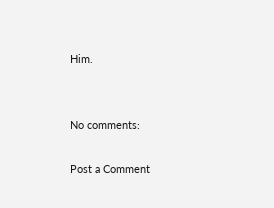Him.


No comments:

Post a Comment